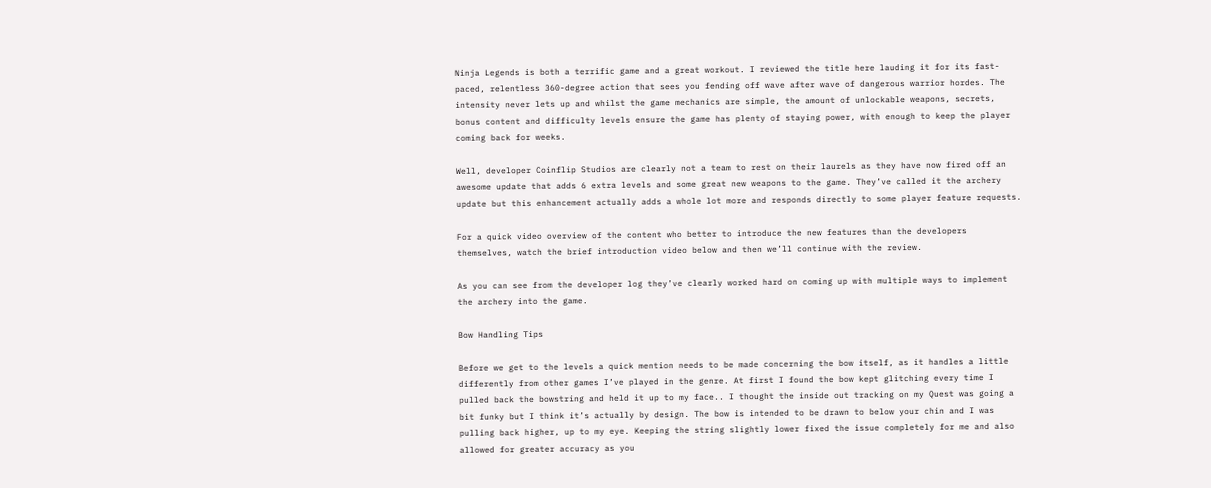Ninja Legends is both a terrific game and a great workout. I reviewed the title here lauding it for its fast-paced, relentless 360-degree action that sees you fending off wave after wave of dangerous warrior hordes. The intensity never lets up and whilst the game mechanics are simple, the amount of unlockable weapons, secrets, bonus content and difficulty levels ensure the game has plenty of staying power, with enough to keep the player coming back for weeks.

Well, developer Coinflip Studios are clearly not a team to rest on their laurels as they have now fired off an awesome update that adds 6 extra levels and some great new weapons to the game. They’ve called it the archery update but this enhancement actually adds a whole lot more and responds directly to some player feature requests.

For a quick video overview of the content who better to introduce the new features than the developers themselves, watch the brief introduction video below and then we’ll continue with the review.

As you can see from the developer log they’ve clearly worked hard on coming up with multiple ways to implement the archery into the game.

Bow Handling Tips

Before we get to the levels a quick mention needs to be made concerning the bow itself, as it handles a little differently from other games I’ve played in the genre. At first I found the bow kept glitching every time I pulled back the bowstring and held it up to my face.. I thought the inside out tracking on my Quest was going a bit funky but I think it’s actually by design. The bow is intended to be drawn to below your chin and I was pulling back higher, up to my eye. Keeping the string slightly lower fixed the issue completely for me and also allowed for greater accuracy as you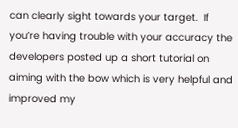can clearly sight towards your target.  If you’re having trouble with your accuracy the developers posted up a short tutorial on aiming with the bow which is very helpful and improved my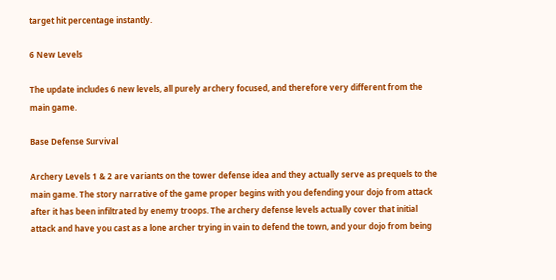target hit percentage instantly.

6 New Levels

The update includes 6 new levels, all purely archery focused, and therefore very different from the main game.

Base Defense Survival

Archery Levels 1 & 2 are variants on the tower defense idea and they actually serve as prequels to the main game. The story narrative of the game proper begins with you defending your dojo from attack after it has been infiltrated by enemy troops. The archery defense levels actually cover that initial attack and have you cast as a lone archer trying in vain to defend the town, and your dojo from being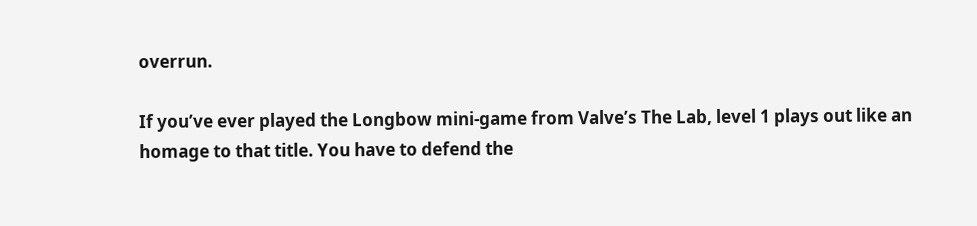overrun.

If you’ve ever played the Longbow mini-game from Valve’s The Lab, level 1 plays out like an homage to that title. You have to defend the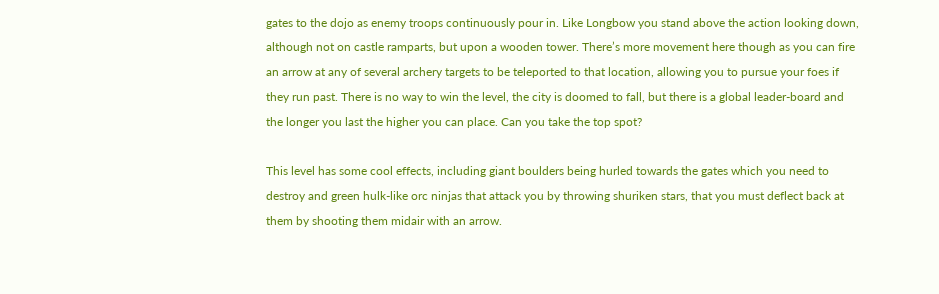gates to the dojo as enemy troops continuously pour in. Like Longbow you stand above the action looking down, although not on castle ramparts, but upon a wooden tower. There’s more movement here though as you can fire an arrow at any of several archery targets to be teleported to that location, allowing you to pursue your foes if they run past. There is no way to win the level, the city is doomed to fall, but there is a global leader-board and the longer you last the higher you can place. Can you take the top spot?

This level has some cool effects, including giant boulders being hurled towards the gates which you need to destroy and green hulk-like orc ninjas that attack you by throwing shuriken stars, that you must deflect back at them by shooting them midair with an arrow.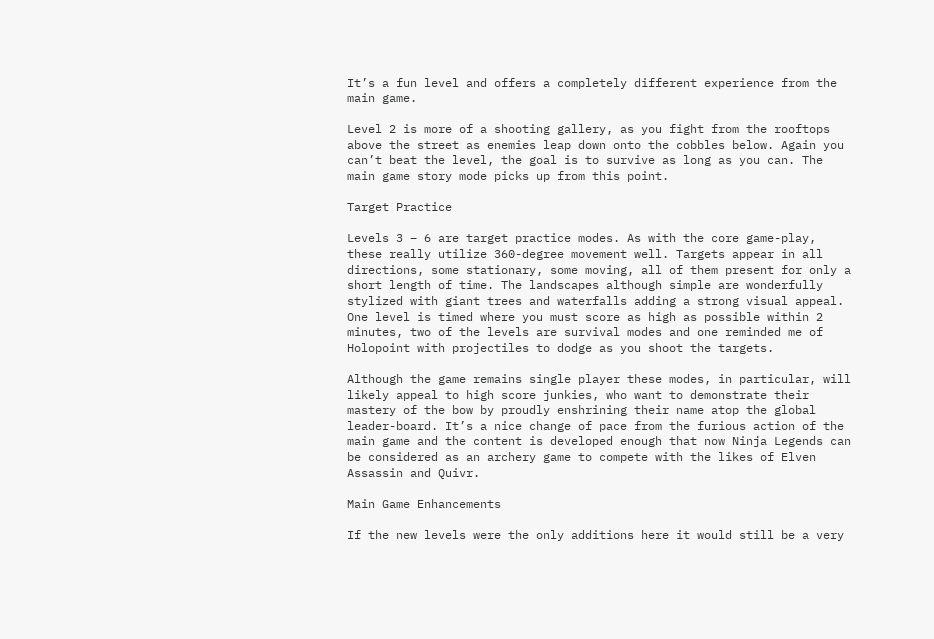It’s a fun level and offers a completely different experience from the main game.

Level 2 is more of a shooting gallery, as you fight from the rooftops above the street as enemies leap down onto the cobbles below. Again you can’t beat the level, the goal is to survive as long as you can. The main game story mode picks up from this point.

Target Practice

Levels 3 – 6 are target practice modes. As with the core game-play, these really utilize 360-degree movement well. Targets appear in all directions, some stationary, some moving, all of them present for only a short length of time. The landscapes although simple are wonderfully stylized with giant trees and waterfalls adding a strong visual appeal. One level is timed where you must score as high as possible within 2 minutes, two of the levels are survival modes and one reminded me of Holopoint with projectiles to dodge as you shoot the targets.

Although the game remains single player these modes, in particular, will likely appeal to high score junkies, who want to demonstrate their mastery of the bow by proudly enshrining their name atop the global leader-board. It’s a nice change of pace from the furious action of the main game and the content is developed enough that now Ninja Legends can be considered as an archery game to compete with the likes of Elven Assassin and Quivr.

Main Game Enhancements

If the new levels were the only additions here it would still be a very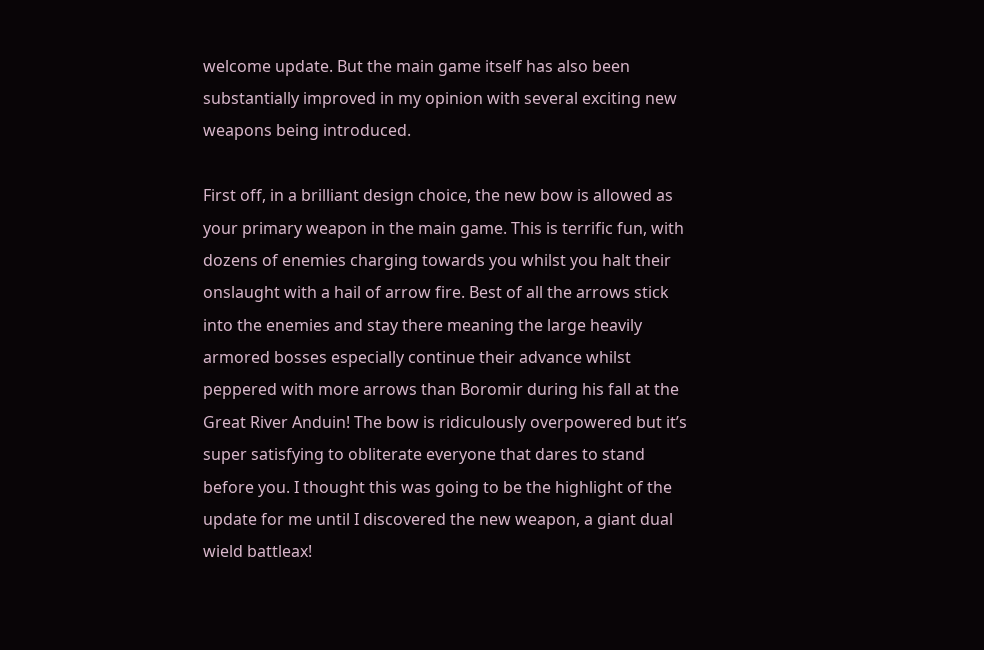welcome update. But the main game itself has also been substantially improved in my opinion with several exciting new weapons being introduced.

First off, in a brilliant design choice, the new bow is allowed as your primary weapon in the main game. This is terrific fun, with dozens of enemies charging towards you whilst you halt their onslaught with a hail of arrow fire. Best of all the arrows stick into the enemies and stay there meaning the large heavily armored bosses especially continue their advance whilst peppered with more arrows than Boromir during his fall at the Great River Anduin! The bow is ridiculously overpowered but it’s super satisfying to obliterate everyone that dares to stand before you. I thought this was going to be the highlight of the update for me until I discovered the new weapon, a giant dual wield battleax!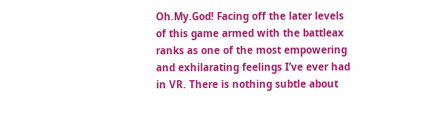Oh.My.God! Facing off the later levels of this game armed with the battleax ranks as one of the most empowering and exhilarating feelings I’ve ever had in VR. There is nothing subtle about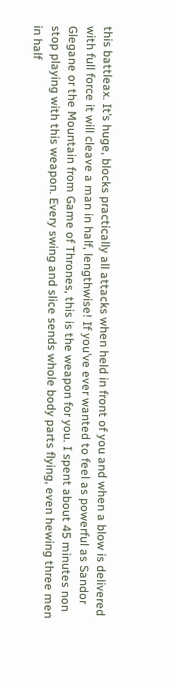this battleax. It’s huge, blocks practically all attacks when held in front of you and when a blow is delivered with full force it will cleave a man in half, lengthwise! If you’ve ever wanted to feel as powerful as Sandor Glegane or the Mountain from Game of Thrones, this is the weapon for you. I spent about 45 minutes non stop playing with this weapon. Every swing and slice sends whole body parts flying, even hewing three men in half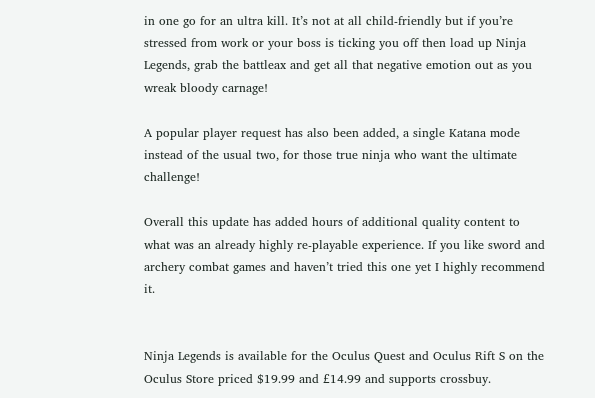in one go for an ultra kill. It’s not at all child-friendly but if you’re stressed from work or your boss is ticking you off then load up Ninja Legends, grab the battleax and get all that negative emotion out as you wreak bloody carnage!

A popular player request has also been added, a single Katana mode instead of the usual two, for those true ninja who want the ultimate challenge!

Overall this update has added hours of additional quality content to what was an already highly re-playable experience. If you like sword and archery combat games and haven’t tried this one yet I highly recommend it.


Ninja Legends is available for the Oculus Quest and Oculus Rift S on the Oculus Store priced $19.99 and £14.99 and supports crossbuy.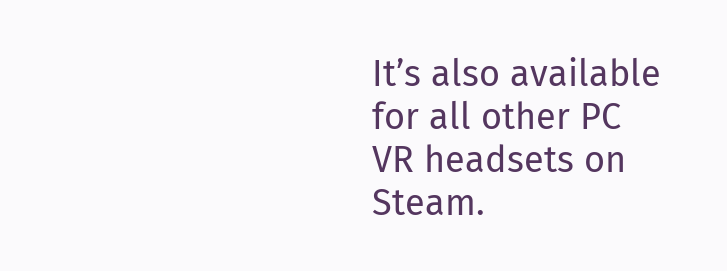It’s also available for all other PC VR headsets on Steam.